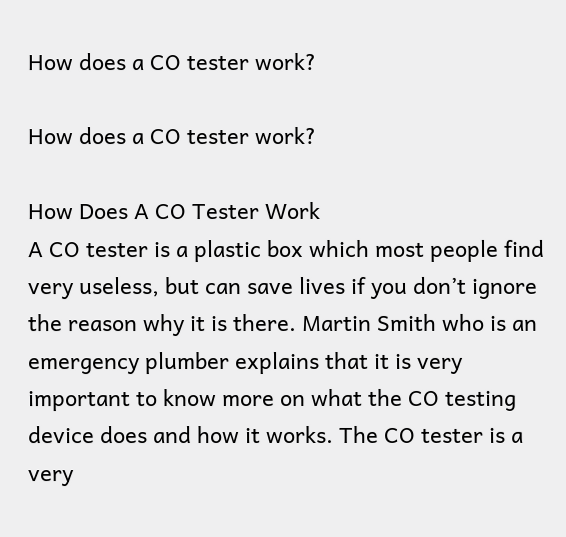How does a CO tester work?

How does a CO tester work?

How Does A CO Tester Work
A CO tester is a plastic box which most people find very useless, but can save lives if you don’t ignore the reason why it is there. Martin Smith who is an emergency plumber explains that it is very important to know more on what the CO testing device does and how it works. The CO tester is a very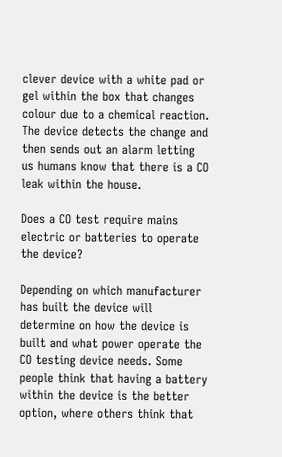clever device with a white pad or gel within the box that changes colour due to a chemical reaction. The device detects the change and then sends out an alarm letting us humans know that there is a CO leak within the house.

Does a CO test require mains electric or batteries to operate the device?

Depending on which manufacturer has built the device will determine on how the device is built and what power operate the CO testing device needs. Some people think that having a battery within the device is the better option, where others think that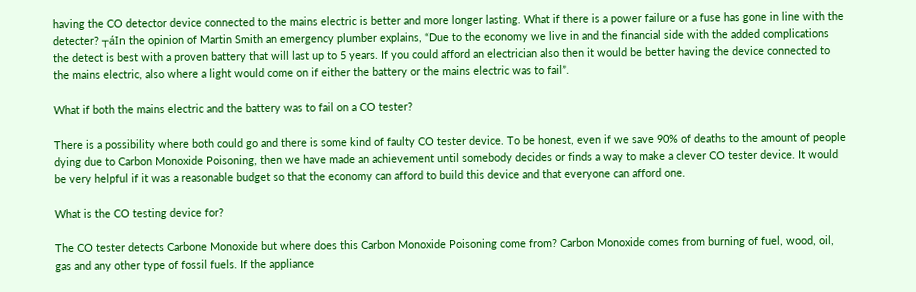having the CO detector device connected to the mains electric is better and more longer lasting. What if there is a power failure or a fuse has gone in line with the detecter? ┬áIn the opinion of Martin Smith an emergency plumber explains, “Due to the economy we live in and the financial side with the added complications the detect is best with a proven battery that will last up to 5 years. If you could afford an electrician also then it would be better having the device connected to the mains electric, also where a light would come on if either the battery or the mains electric was to fail”.

What if both the mains electric and the battery was to fail on a CO tester?

There is a possibility where both could go and there is some kind of faulty CO tester device. To be honest, even if we save 90% of deaths to the amount of people dying due to Carbon Monoxide Poisoning, then we have made an achievement until somebody decides or finds a way to make a clever CO tester device. It would be very helpful if it was a reasonable budget so that the economy can afford to build this device and that everyone can afford one.

What is the CO testing device for?

The CO tester detects Carbone Monoxide but where does this Carbon Monoxide Poisoning come from? Carbon Monoxide comes from burning of fuel, wood, oil, gas and any other type of fossil fuels. If the appliance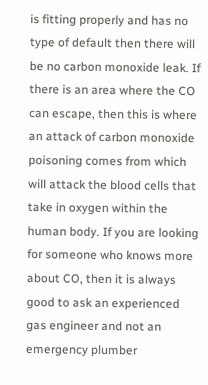is fitting properly and has no type of default then there will be no carbon monoxide leak. If there is an area where the CO can escape, then this is where an attack of carbon monoxide poisoning comes from which will attack the blood cells that take in oxygen within the human body. If you are looking for someone who knows more about CO, then it is always good to ask an experienced gas engineer and not an emergency plumber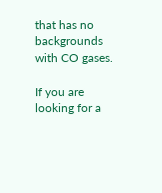that has no backgrounds with CO gases.

If you are looking for a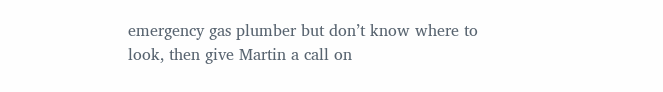emergency gas plumber but don’t know where to look, then give Martin a call on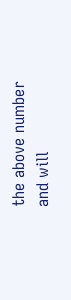the above number and will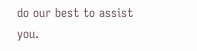do our best to assist you.